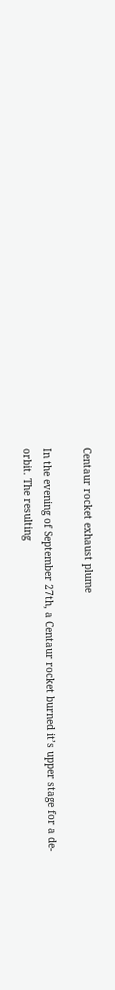Centaur rocket exhaust plume

In the evening of September 27th, a Centaur rocket burned it’s upper stage for a de-orbit. The resulting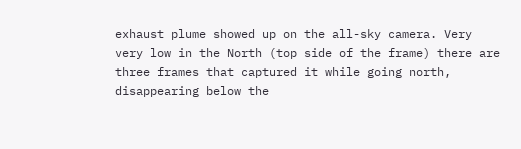exhaust plume showed up on the all-sky camera. Very very low in the North (top side of the frame) there are three frames that captured it while going north, disappearing below the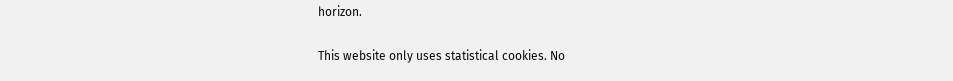horizon.

This website only uses statistical cookies. No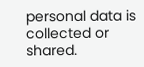personal data is collected or shared.